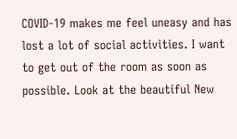COVID-19 makes me feel uneasy and has lost a lot of social activities. I want to get out of the room as soon as possible. Look at the beautiful New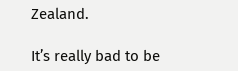Zealand.

It’s really bad to be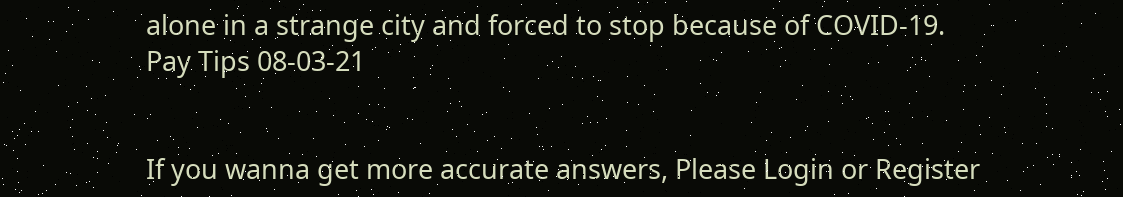alone in a strange city and forced to stop because of COVID-19.
Pay Tips 08-03-21


If you wanna get more accurate answers, Please Login or Register